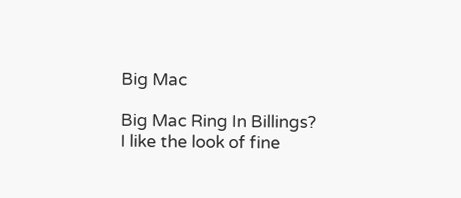Big Mac

Big Mac Ring In Billings?
I like the look of fine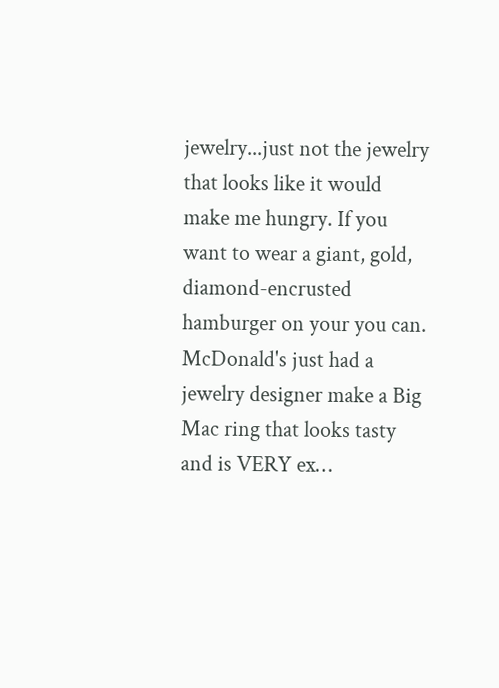jewelry...just not the jewelry that looks like it would make me hungry. If you want to wear a giant, gold, diamond-encrusted hamburger on your you can.
McDonald's just had a jewelry designer make a Big Mac ring that looks tasty and is VERY ex…